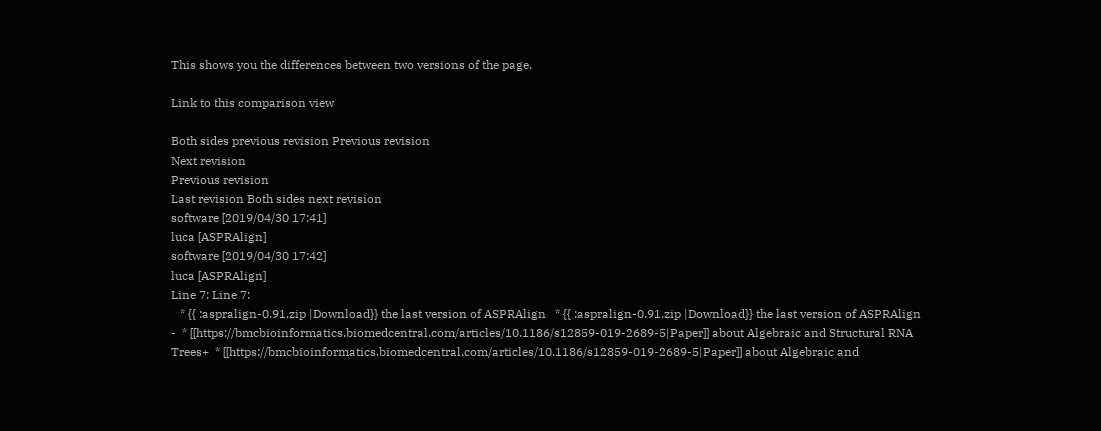This shows you the differences between two versions of the page.

Link to this comparison view

Both sides previous revision Previous revision
Next revision
Previous revision
Last revision Both sides next revision
software [2019/04/30 17:41]
luca [ASPRAlign]
software [2019/04/30 17:42]
luca [ASPRAlign]
Line 7: Line 7:
   * {{ :aspralign-0.91.zip |Download}} the last version of ASPRAlign   * {{ :aspralign-0.91.zip |Download}} the last version of ASPRAlign
-  * [[https://bmcbioinformatics.biomedcentral.com/articles/10.1186/s12859-019-2689-5|Paper]] about Algebraic and Structural RNA Trees+  * [[https://bmcbioinformatics.biomedcentral.com/articles/10.1186/s12859-019-2689-5|Paper]] about Algebraic and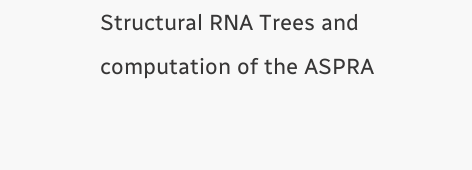Structural RNA Trees and computation of the ASPRA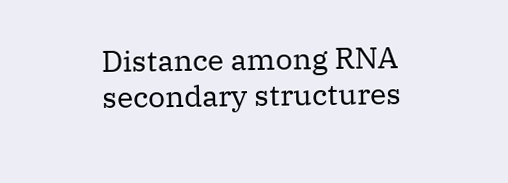Distance among RNA secondary structures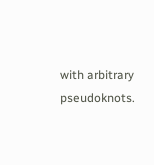with arbitrary pseudoknots.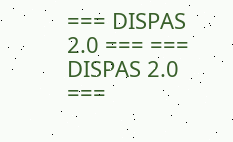=== DISPAS 2.0 === === DISPAS 2.0 ===